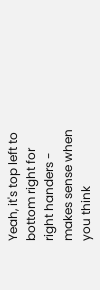Yeah, it's top left to bottom right for right handers - makes sense when you think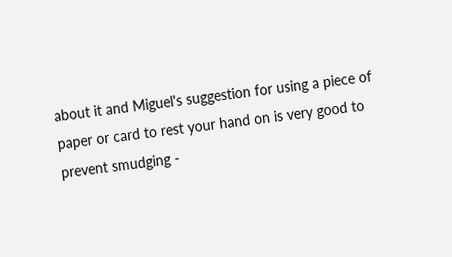about it and Miguel's suggestion for using a piece of paper or card to rest your hand on is very good to prevent smudging -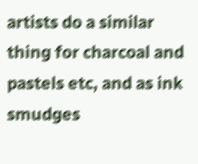artists do a similar thing for charcoal and pastels etc, and as ink smudges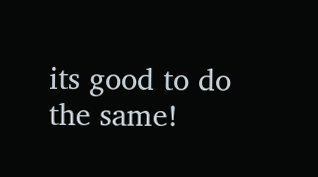its good to do the same!